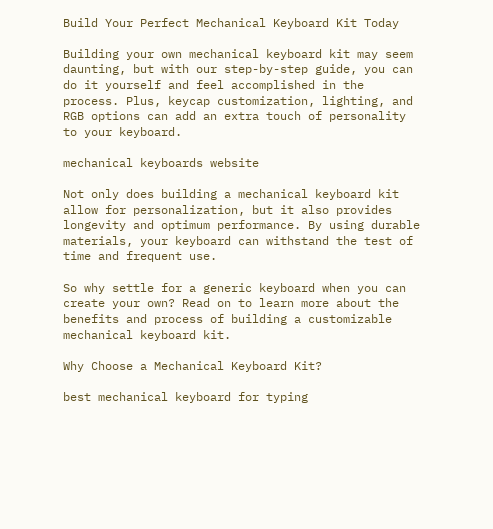Build Your Perfect Mechanical Keyboard Kit Today

Building your own mechanical keyboard kit may seem daunting, but with our step-by-step guide, you can do it yourself and feel accomplished in the process. Plus, keycap customization, lighting, and RGB options can add an extra touch of personality to your keyboard.

mechanical keyboards website

Not only does building a mechanical keyboard kit allow for personalization, but it also provides longevity and optimum performance. By using durable materials, your keyboard can withstand the test of time and frequent use.

So why settle for a generic keyboard when you can create your own? Read on to learn more about the benefits and process of building a customizable mechanical keyboard kit.

Why Choose a Mechanical Keyboard Kit?

best mechanical keyboard for typing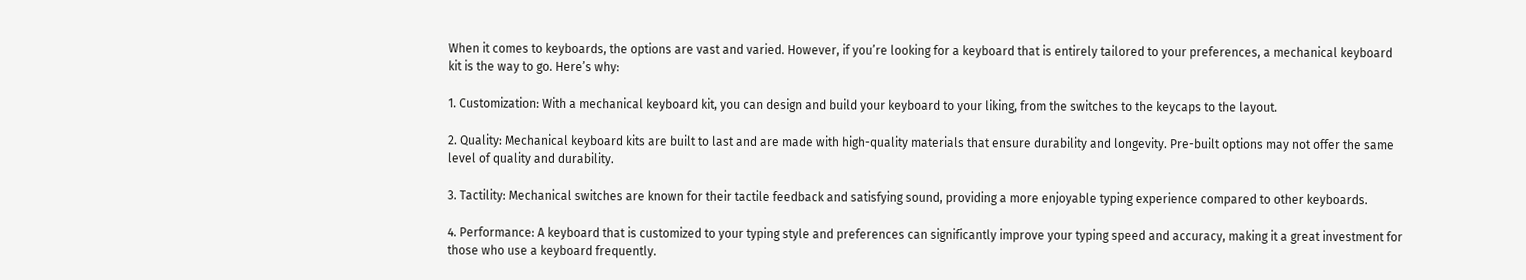When it comes to keyboards, the options are vast and varied. However, if you’re looking for a keyboard that is entirely tailored to your preferences, a mechanical keyboard kit is the way to go. Here’s why:

1. Customization: With a mechanical keyboard kit, you can design and build your keyboard to your liking, from the switches to the keycaps to the layout.

2. Quality: Mechanical keyboard kits are built to last and are made with high-quality materials that ensure durability and longevity. Pre-built options may not offer the same level of quality and durability.

3. Tactility: Mechanical switches are known for their tactile feedback and satisfying sound, providing a more enjoyable typing experience compared to other keyboards.

4. Performance: A keyboard that is customized to your typing style and preferences can significantly improve your typing speed and accuracy, making it a great investment for those who use a keyboard frequently.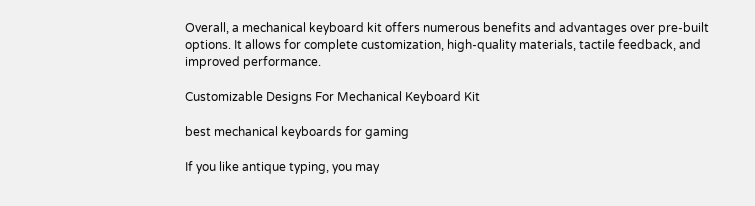Overall, a mechanical keyboard kit offers numerous benefits and advantages over pre-built options. It allows for complete customization, high-quality materials, tactile feedback, and improved performance.

Customizable Designs For Mechanical Keyboard Kit

best mechanical keyboards for gaming

If you like antique typing, you may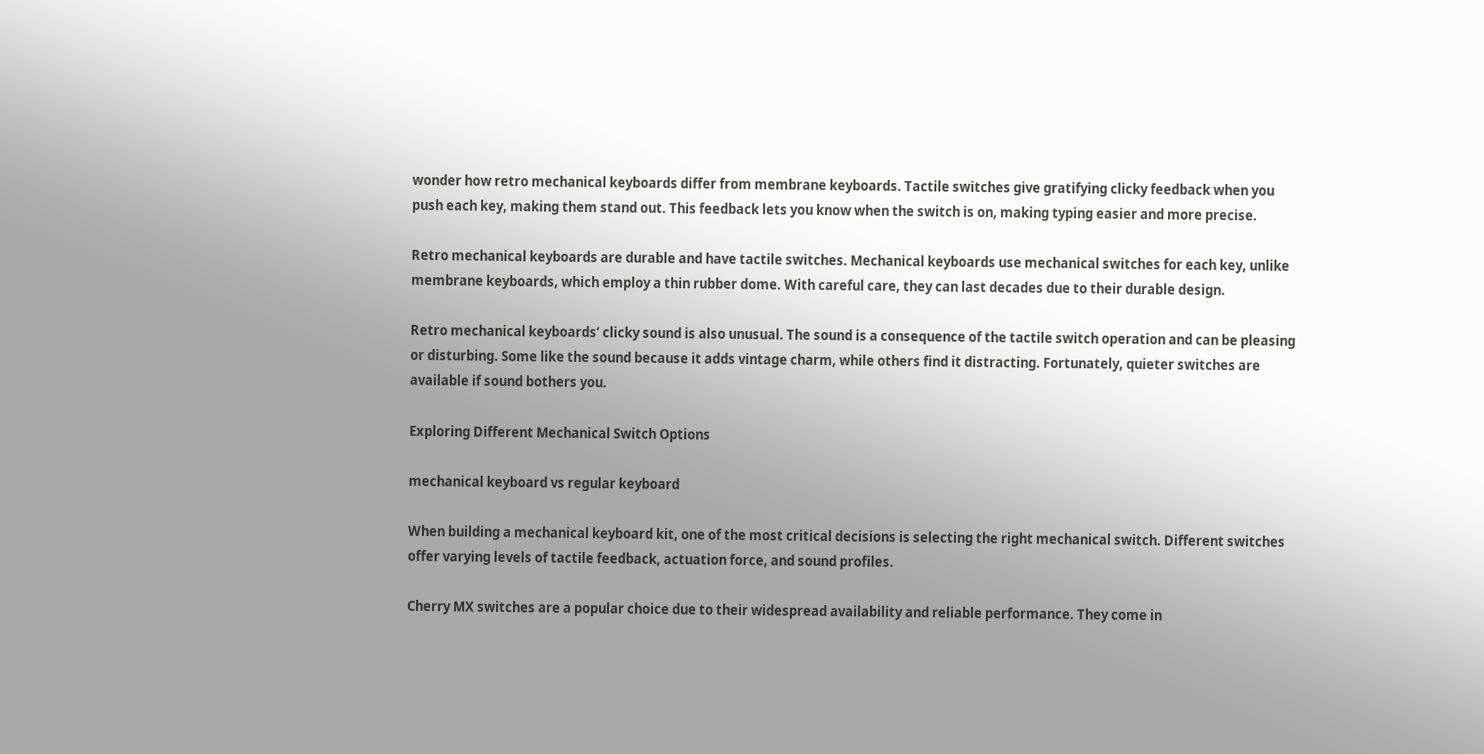wonder how retro mechanical keyboards differ from membrane keyboards. Tactile switches give gratifying clicky feedback when you push each key, making them stand out. This feedback lets you know when the switch is on, making typing easier and more precise.

Retro mechanical keyboards are durable and have tactile switches. Mechanical keyboards use mechanical switches for each key, unlike membrane keyboards, which employ a thin rubber dome. With careful care, they can last decades due to their durable design.

Retro mechanical keyboards’ clicky sound is also unusual. The sound is a consequence of the tactile switch operation and can be pleasing or disturbing. Some like the sound because it adds vintage charm, while others find it distracting. Fortunately, quieter switches are available if sound bothers you.

Exploring Different Mechanical Switch Options

mechanical keyboard vs regular keyboard

When building a mechanical keyboard kit, one of the most critical decisions is selecting the right mechanical switch. Different switches offer varying levels of tactile feedback, actuation force, and sound profiles.

Cherry MX switches are a popular choice due to their widespread availability and reliable performance. They come in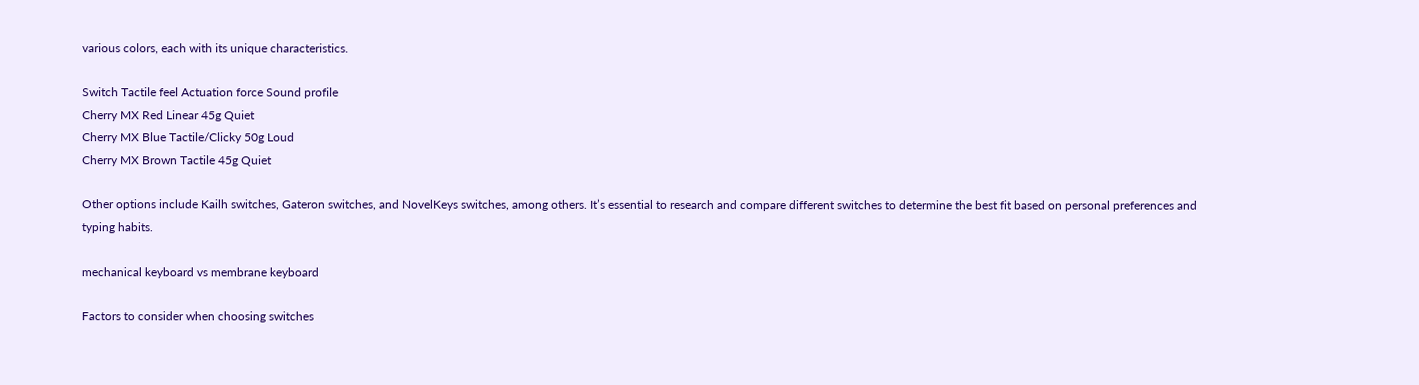various colors, each with its unique characteristics.

Switch Tactile feel Actuation force Sound profile
Cherry MX Red Linear 45g Quiet
Cherry MX Blue Tactile/Clicky 50g Loud
Cherry MX Brown Tactile 45g Quiet

Other options include Kailh switches, Gateron switches, and NovelKeys switches, among others. It’s essential to research and compare different switches to determine the best fit based on personal preferences and typing habits.

mechanical keyboard vs membrane keyboard

Factors to consider when choosing switches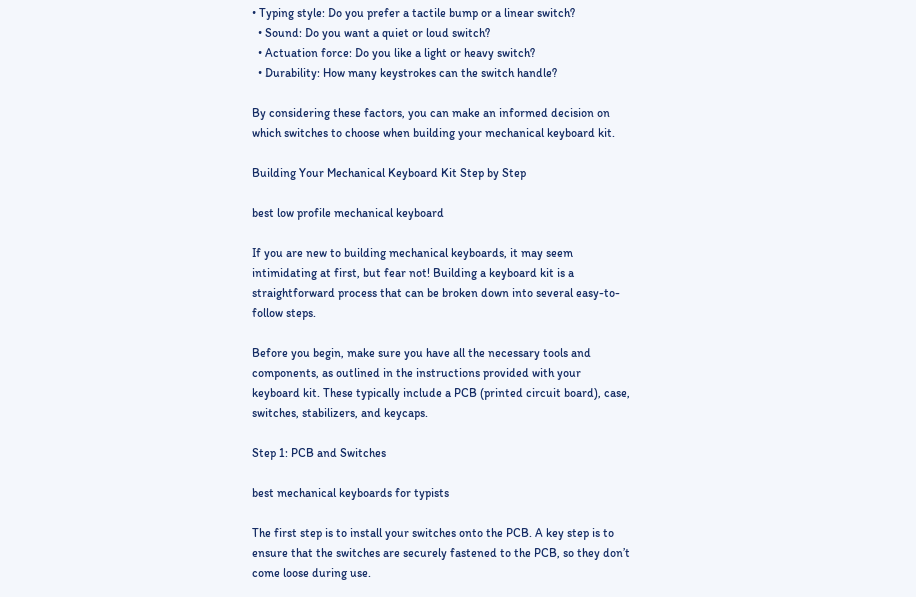• Typing style: Do you prefer a tactile bump or a linear switch?
  • Sound: Do you want a quiet or loud switch?
  • Actuation force: Do you like a light or heavy switch?
  • Durability: How many keystrokes can the switch handle?

By considering these factors, you can make an informed decision on which switches to choose when building your mechanical keyboard kit.

Building Your Mechanical Keyboard Kit Step by Step

best low profile mechanical keyboard

If you are new to building mechanical keyboards, it may seem intimidating at first, but fear not! Building a keyboard kit is a straightforward process that can be broken down into several easy-to-follow steps.

Before you begin, make sure you have all the necessary tools and components, as outlined in the instructions provided with your keyboard kit. These typically include a PCB (printed circuit board), case, switches, stabilizers, and keycaps.

Step 1: PCB and Switches

best mechanical keyboards for typists

The first step is to install your switches onto the PCB. A key step is to ensure that the switches are securely fastened to the PCB, so they don’t come loose during use.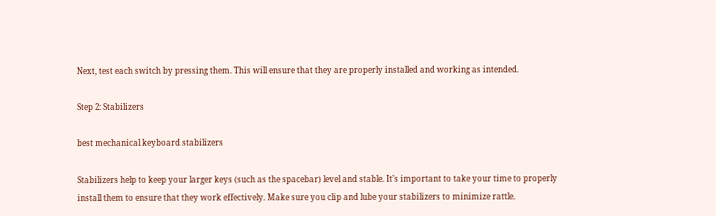Next, test each switch by pressing them. This will ensure that they are properly installed and working as intended.

Step 2: Stabilizers

best mechanical keyboard stabilizers

Stabilizers help to keep your larger keys (such as the spacebar) level and stable. It’s important to take your time to properly install them to ensure that they work effectively. Make sure you clip and lube your stabilizers to minimize rattle.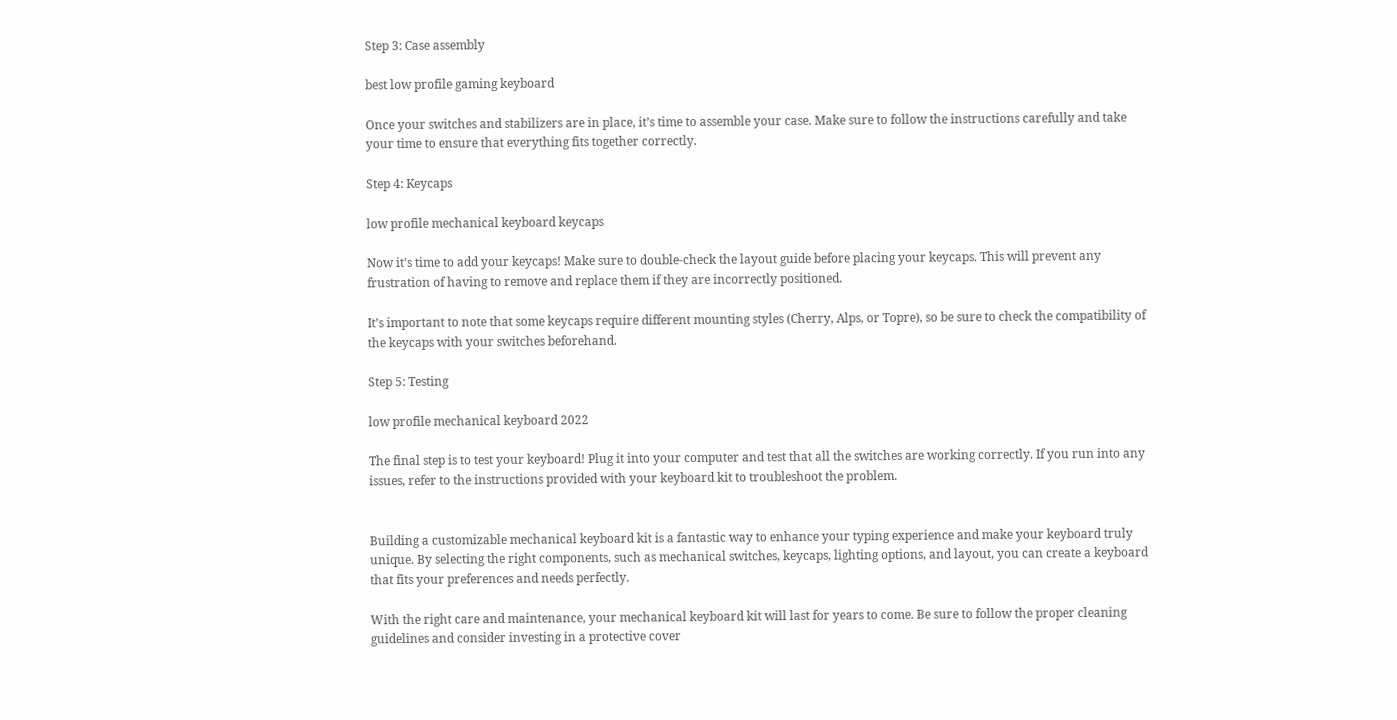Step 3: Case assembly

best low profile gaming keyboard

Once your switches and stabilizers are in place, it’s time to assemble your case. Make sure to follow the instructions carefully and take your time to ensure that everything fits together correctly.

Step 4: Keycaps

low profile mechanical keyboard keycaps

Now it’s time to add your keycaps! Make sure to double-check the layout guide before placing your keycaps. This will prevent any frustration of having to remove and replace them if they are incorrectly positioned.

It’s important to note that some keycaps require different mounting styles (Cherry, Alps, or Topre), so be sure to check the compatibility of the keycaps with your switches beforehand.

Step 5: Testing

low profile mechanical keyboard 2022

The final step is to test your keyboard! Plug it into your computer and test that all the switches are working correctly. If you run into any issues, refer to the instructions provided with your keyboard kit to troubleshoot the problem.


Building a customizable mechanical keyboard kit is a fantastic way to enhance your typing experience and make your keyboard truly unique. By selecting the right components, such as mechanical switches, keycaps, lighting options, and layout, you can create a keyboard that fits your preferences and needs perfectly.

With the right care and maintenance, your mechanical keyboard kit will last for years to come. Be sure to follow the proper cleaning guidelines and consider investing in a protective cover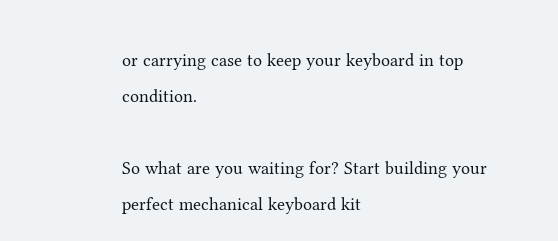or carrying case to keep your keyboard in top condition.

So what are you waiting for? Start building your perfect mechanical keyboard kit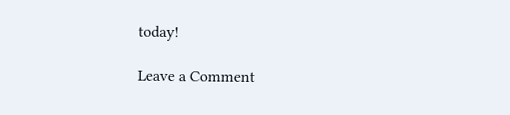today!

Leave a Comment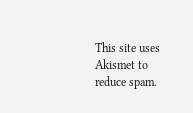This site uses Akismet to reduce spam.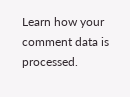Learn how your comment data is processed.